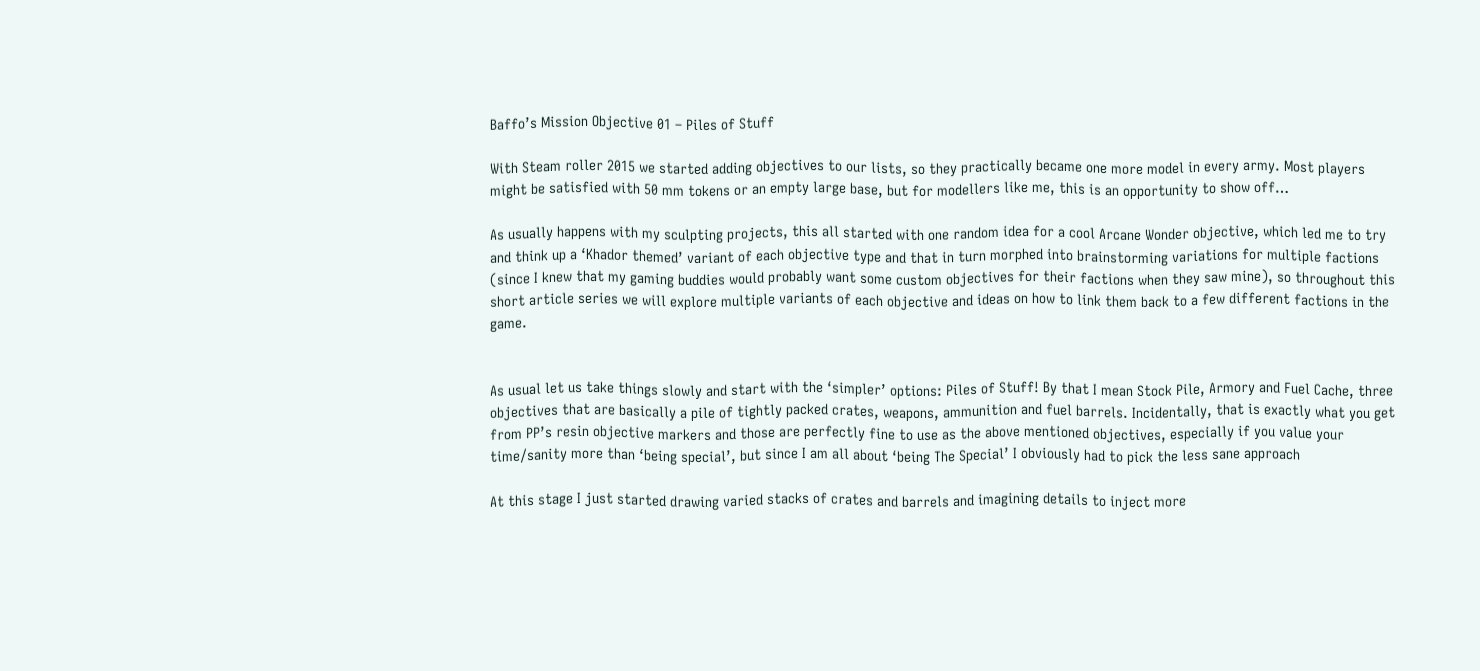Baffo’s Mission Objective 01 – Piles of Stuff

With Steam roller 2015 we started adding objectives to our lists, so they practically became one more model in every army. Most players might be satisfied with 50 mm tokens or an empty large base, but for modellers like me, this is an opportunity to show off…

As usually happens with my sculpting projects, this all started with one random idea for a cool Arcane Wonder objective, which led me to try and think up a ‘Khador themed’ variant of each objective type and that in turn morphed into brainstorming variations for multiple factions (since I knew that my gaming buddies would probably want some custom objectives for their factions when they saw mine), so throughout this short article series we will explore multiple variants of each objective and ideas on how to link them back to a few different factions in the game.


As usual let us take things slowly and start with the ‘simpler’ options: Piles of Stuff! By that I mean Stock Pile, Armory and Fuel Cache, three objectives that are basically a pile of tightly packed crates, weapons, ammunition and fuel barrels. Incidentally, that is exactly what you get from PP’s resin objective markers and those are perfectly fine to use as the above mentioned objectives, especially if you value your time/sanity more than ‘being special’, but since I am all about ‘being The Special’ I obviously had to pick the less sane approach

At this stage I just started drawing varied stacks of crates and barrels and imagining details to inject more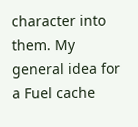character into them. My general idea for a Fuel cache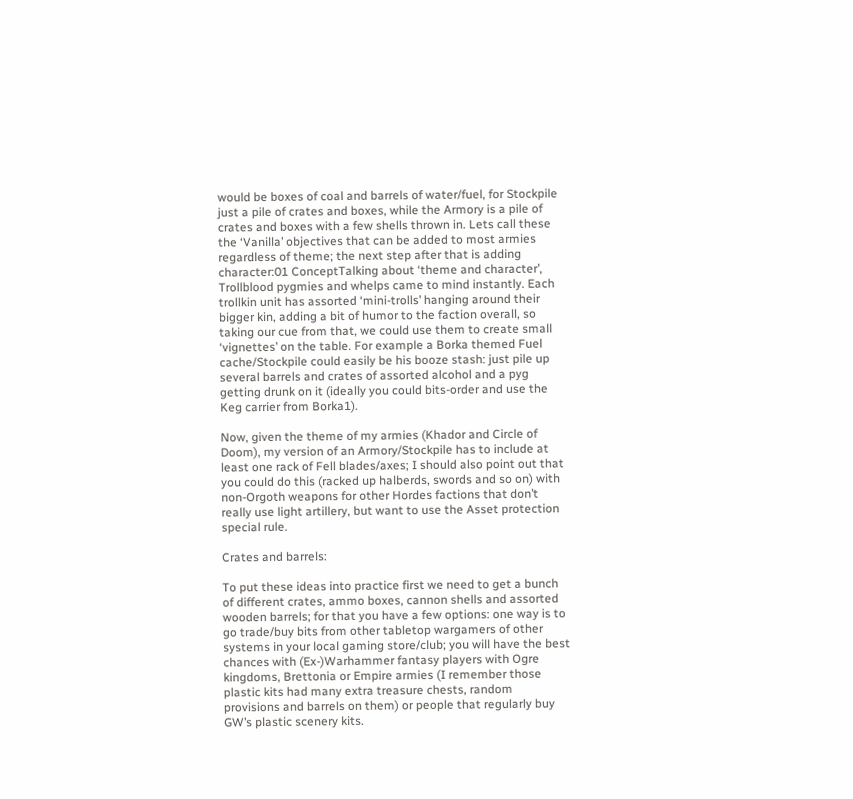would be boxes of coal and barrels of water/fuel, for Stockpile just a pile of crates and boxes, while the Armory is a pile of crates and boxes with a few shells thrown in. Lets call these the ‘Vanilla’ objectives that can be added to most armies regardless of theme; the next step after that is adding character:01 ConceptTalking about ‘theme and character’, Trollblood pygmies and whelps came to mind instantly. Each trollkin unit has assorted ‘mini-trolls’ hanging around their bigger kin, adding a bit of humor to the faction overall, so taking our cue from that, we could use them to create small ‘vignettes’ on the table. For example a Borka themed Fuel cache/Stockpile could easily be his booze stash: just pile up several barrels and crates of assorted alcohol and a pyg getting drunk on it (ideally you could bits-order and use the Keg carrier from Borka1).

Now, given the theme of my armies (Khador and Circle of Doom), my version of an Armory/Stockpile has to include at least one rack of Fell blades/axes; I should also point out that you could do this (racked up halberds, swords and so on) with non-Orgoth weapons for other Hordes factions that don’t really use light artillery, but want to use the Asset protection special rule.

Crates and barrels:

To put these ideas into practice first we need to get a bunch of different crates, ammo boxes, cannon shells and assorted wooden barrels; for that you have a few options: one way is to go trade/buy bits from other tabletop wargamers of other systems in your local gaming store/club; you will have the best chances with (Ex-)Warhammer fantasy players with Ogre kingdoms, Brettonia or Empire armies (I remember those plastic kits had many extra treasure chests, random provisions and barrels on them) or people that regularly buy GW’s plastic scenery kits.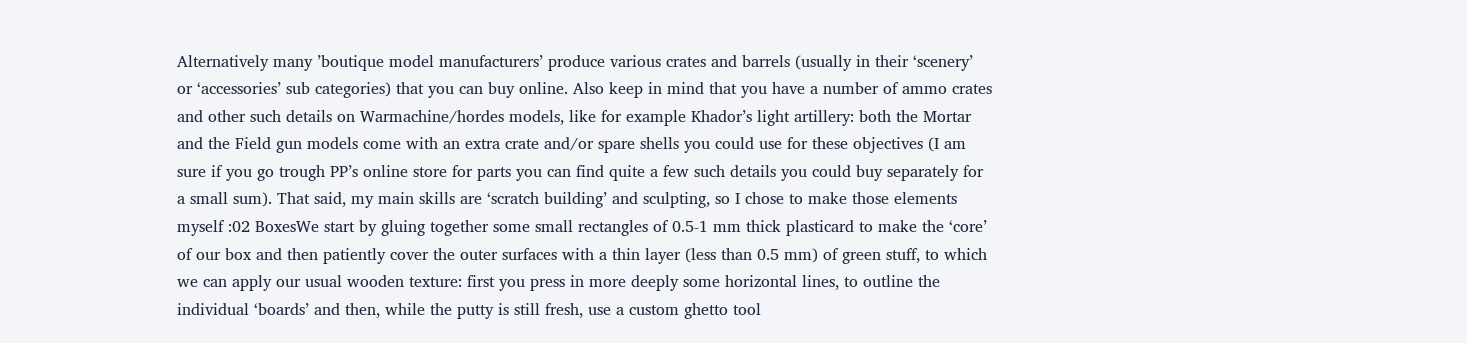Alternatively many ’boutique model manufacturers’ produce various crates and barrels (usually in their ‘scenery’ or ‘accessories’ sub categories) that you can buy online. Also keep in mind that you have a number of ammo crates and other such details on Warmachine/hordes models, like for example Khador’s light artillery: both the Mortar and the Field gun models come with an extra crate and/or spare shells you could use for these objectives (I am sure if you go trough PP’s online store for parts you can find quite a few such details you could buy separately for a small sum). That said, my main skills are ‘scratch building’ and sculpting, so I chose to make those elements myself :02 BoxesWe start by gluing together some small rectangles of 0.5-1 mm thick plasticard to make the ‘core’ of our box and then patiently cover the outer surfaces with a thin layer (less than 0.5 mm) of green stuff, to which we can apply our usual wooden texture: first you press in more deeply some horizontal lines, to outline the individual ‘boards’ and then, while the putty is still fresh, use a custom ghetto tool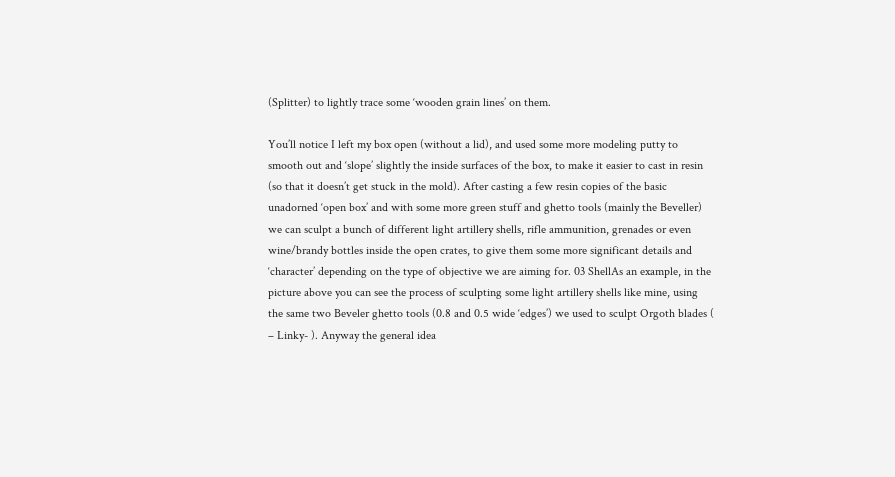(Splitter) to lightly trace some ‘wooden grain lines’ on them.

You’ll notice I left my box open (without a lid), and used some more modeling putty to smooth out and ‘slope’ slightly the inside surfaces of the box, to make it easier to cast in resin (so that it doesn’t get stuck in the mold). After casting a few resin copies of the basic unadorned ‘open box’ and with some more green stuff and ghetto tools (mainly the Beveller) we can sculpt a bunch of different light artillery shells, rifle ammunition, grenades or even wine/brandy bottles inside the open crates, to give them some more significant details and ‘character’ depending on the type of objective we are aiming for. 03 ShellAs an example, in the picture above you can see the process of sculpting some light artillery shells like mine, using the same two Beveler ghetto tools (0.8 and 0.5 wide ‘edges’) we used to sculpt Orgoth blades ( – Linky- ). Anyway the general idea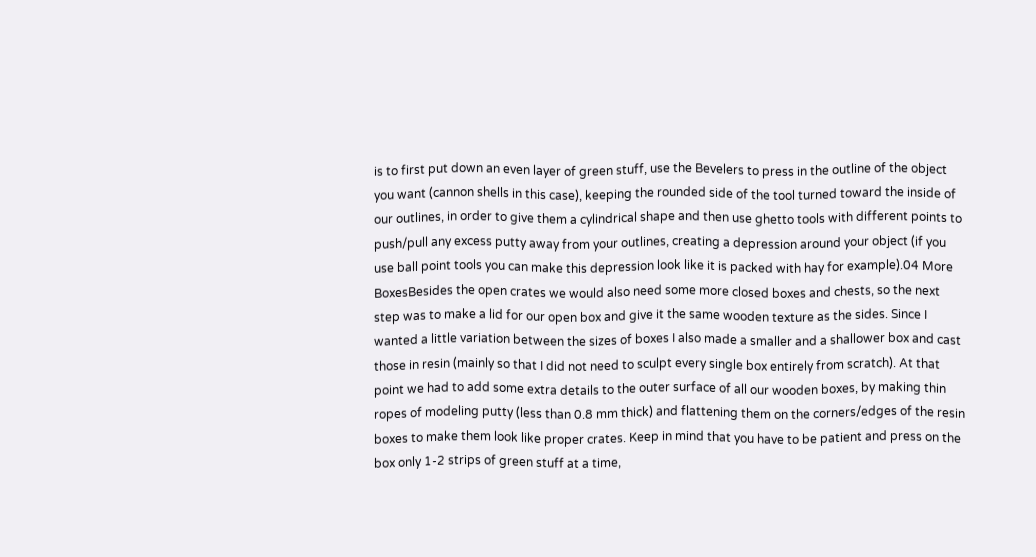is to first put down an even layer of green stuff, use the Bevelers to press in the outline of the object you want (cannon shells in this case), keeping the rounded side of the tool turned toward the inside of our outlines, in order to give them a cylindrical shape and then use ghetto tools with different points to push/pull any excess putty away from your outlines, creating a depression around your object (if you use ball point tools you can make this depression look like it is packed with hay for example).04 More BoxesBesides the open crates we would also need some more closed boxes and chests, so the next step was to make a lid for our open box and give it the same wooden texture as the sides. Since I wanted a little variation between the sizes of boxes I also made a smaller and a shallower box and cast those in resin (mainly so that I did not need to sculpt every single box entirely from scratch). At that point we had to add some extra details to the outer surface of all our wooden boxes, by making thin ropes of modeling putty (less than 0.8 mm thick) and flattening them on the corners/edges of the resin boxes to make them look like proper crates. Keep in mind that you have to be patient and press on the box only 1-2 strips of green stuff at a time,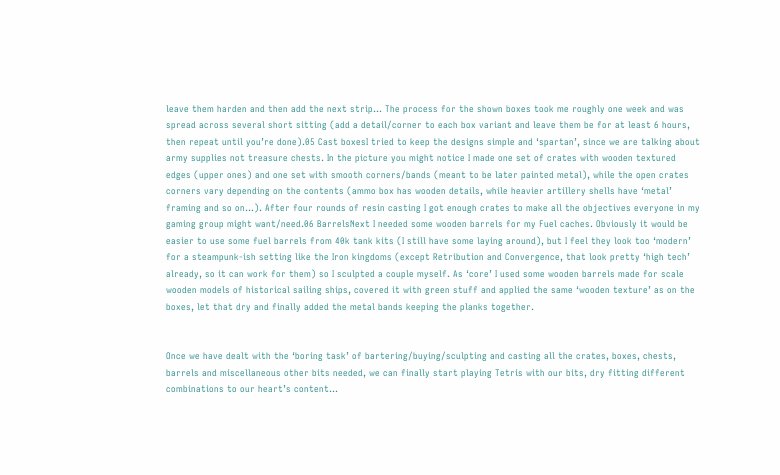leave them harden and then add the next strip… The process for the shown boxes took me roughly one week and was spread across several short sitting (add a detail/corner to each box variant and leave them be for at least 6 hours, then repeat until you’re done).05 Cast boxesI tried to keep the designs simple and ‘spartan’, since we are talking about army supplies not treasure chests. In the picture you might notice I made one set of crates with wooden textured edges (upper ones) and one set with smooth corners/bands (meant to be later painted metal), while the open crates corners vary depending on the contents (ammo box has wooden details, while heavier artillery shells have ‘metal’ framing and so on…). After four rounds of resin casting I got enough crates to make all the objectives everyone in my gaming group might want/need.06 BarrelsNext I needed some wooden barrels for my Fuel caches. Obviously it would be easier to use some fuel barrels from 40k tank kits (I still have some laying around), but I feel they look too ‘modern’ for a steampunk-ish setting like the Iron kingdoms (except Retribution and Convergence, that look pretty ‘high tech’ already, so it can work for them) so I sculpted a couple myself. As ‘core’ I used some wooden barrels made for scale wooden models of historical sailing ships, covered it with green stuff and applied the same ‘wooden texture’ as on the boxes, let that dry and finally added the metal bands keeping the planks together.


Once we have dealt with the ‘boring task’ of bartering/buying/sculpting and casting all the crates, boxes, chests, barrels and miscellaneous other bits needed, we can finally start playing Tetris with our bits, dry fitting different combinations to our heart’s content…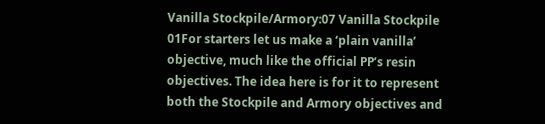Vanilla Stockpile/Armory:07 Vanilla Stockpile 01For starters let us make a ‘plain vanilla’ objective, much like the official PP’s resin objectives. The idea here is for it to represent both the Stockpile and Armory objectives and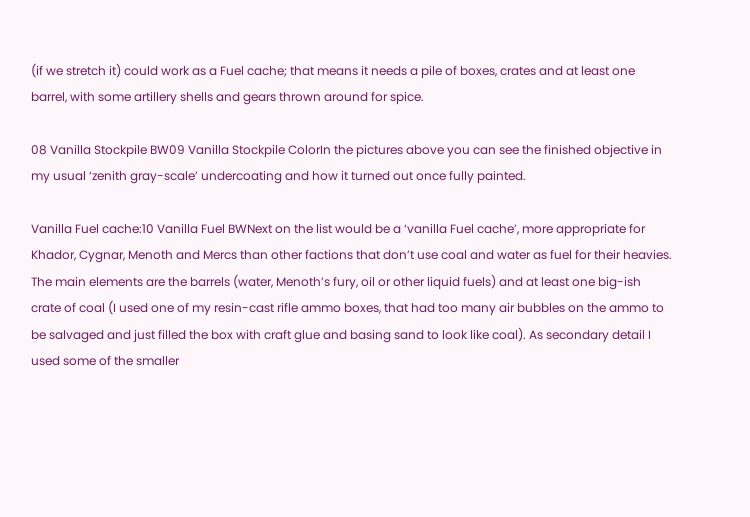(if we stretch it) could work as a Fuel cache; that means it needs a pile of boxes, crates and at least one barrel, with some artillery shells and gears thrown around for spice.

08 Vanilla Stockpile BW09 Vanilla Stockpile ColorIn the pictures above you can see the finished objective in my usual ‘zenith gray-scale’ undercoating and how it turned out once fully painted.

Vanilla Fuel cache:10 Vanilla Fuel BWNext on the list would be a ‘vanilla Fuel cache’, more appropriate for Khador, Cygnar, Menoth and Mercs than other factions that don’t use coal and water as fuel for their heavies. The main elements are the barrels (water, Menoth’s fury, oil or other liquid fuels) and at least one big-ish crate of coal (I used one of my resin-cast rifle ammo boxes, that had too many air bubbles on the ammo to be salvaged and just filled the box with craft glue and basing sand to look like coal). As secondary detail I used some of the smaller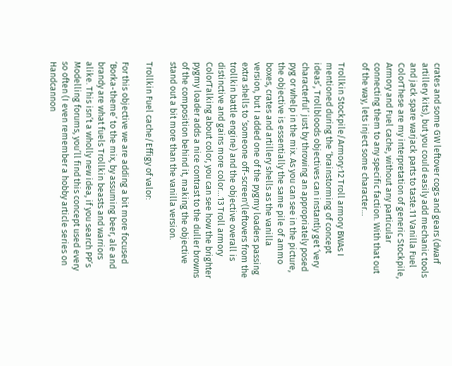crates and some GW leftover cogs and gears (dwarf artillery kits), but you could easily add mechanic tools and jack spare warjack parts to taste.11 Vanilla Fuel ColorThese are my interpretation of generic Stockpile, Armory and Fuel cache, without any particular connecting them to any specific faction. With that out of the way, lets inject some character…

Trollkin Stockpile/Armory:12 Troll armory BWAs I mentioned during the ‘brainstorming of concept ideas’, Trollbloods objectives can instantly get ‘very characterful’ just by throwing an appropriately posed pyg or whelp in the mix. As you can see in the picture, the objective is essentially the same pile of ammo boxes, crates and artillery shells as the vanilla version, but I added one of the pygmy loaders passing extra shells to ‘someone off-screen'(leftovers from the trollkin battle engine) and the objective overall is distinctive and gains more color…13 Troll armory ColorTalking about color, you can see how the brighter pygmy loader adds a nice contrast to the duller browns of the composition behind it, making the objective stand out a bit more than the vanilla version.

Trollkin Fuel cache/Effigy of valor:

For this objective we are adding a bit more focused ‘Borka-theme’ to the mix, by assuming beer, ale and brandy are what fuels Trollkin beasts and warriors alike. This isn’t a wholly new idea, if you search PP’s Modelling forums, you’ll find this concept used every so often (I even remember a hobby article series on Handcannon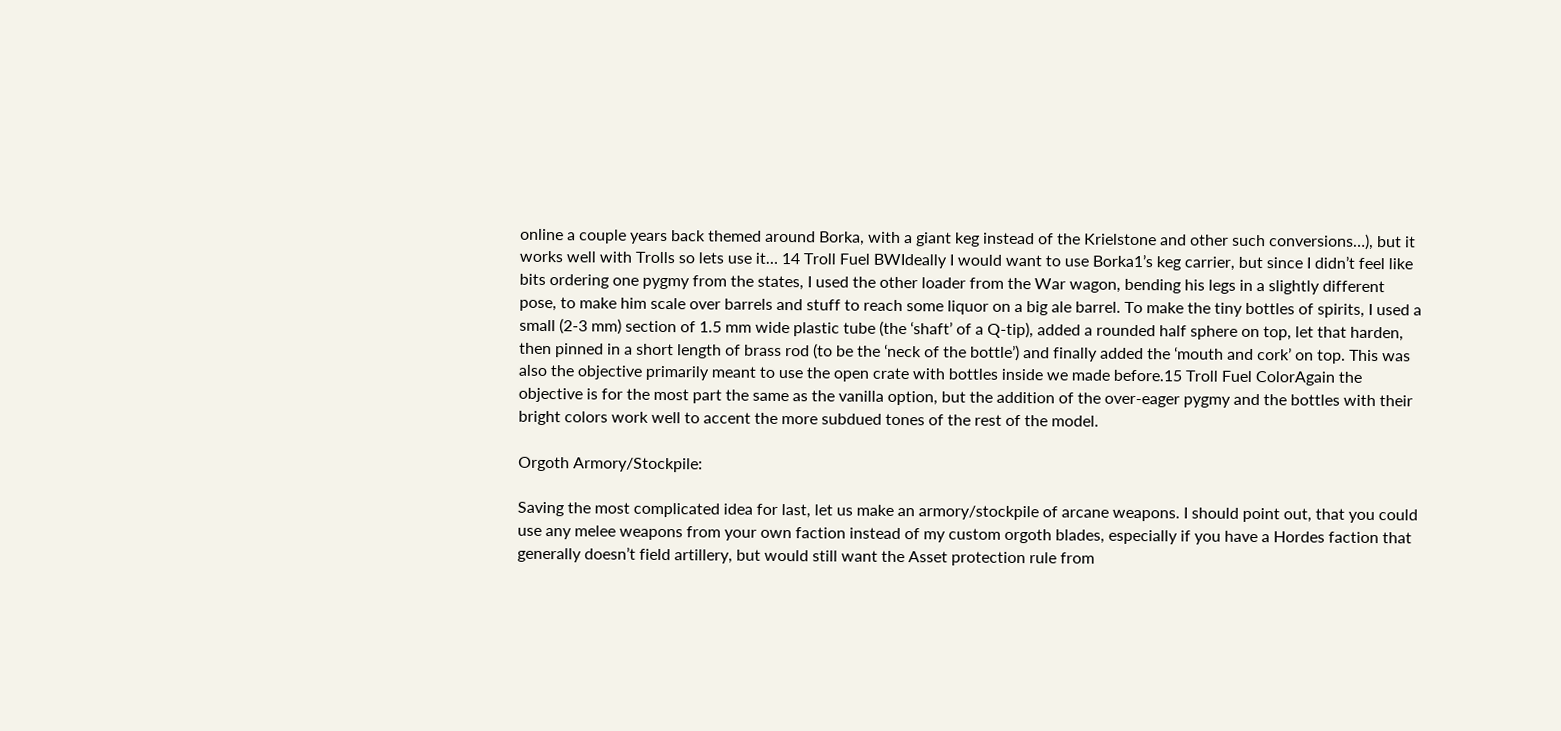online a couple years back themed around Borka, with a giant keg instead of the Krielstone and other such conversions…), but it works well with Trolls so lets use it… 14 Troll Fuel BWIdeally I would want to use Borka1’s keg carrier, but since I didn’t feel like bits ordering one pygmy from the states, I used the other loader from the War wagon, bending his legs in a slightly different pose, to make him scale over barrels and stuff to reach some liquor on a big ale barrel. To make the tiny bottles of spirits, I used a small (2-3 mm) section of 1.5 mm wide plastic tube (the ‘shaft’ of a Q-tip), added a rounded half sphere on top, let that harden, then pinned in a short length of brass rod (to be the ‘neck of the bottle’) and finally added the ‘mouth and cork’ on top. This was also the objective primarily meant to use the open crate with bottles inside we made before.15 Troll Fuel ColorAgain the objective is for the most part the same as the vanilla option, but the addition of the over-eager pygmy and the bottles with their bright colors work well to accent the more subdued tones of the rest of the model.

Orgoth Armory/Stockpile:

Saving the most complicated idea for last, let us make an armory/stockpile of arcane weapons. I should point out, that you could use any melee weapons from your own faction instead of my custom orgoth blades, especially if you have a Hordes faction that generally doesn’t field artillery, but would still want the Asset protection rule from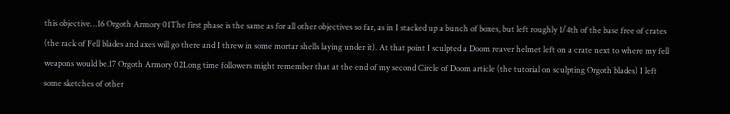this objective…16 Orgoth Armory 01The first phase is the same as for all other objectives so far, as in I stacked up a bunch of boxes, but left roughly 1/4th of the base free of crates (the rack of Fell blades and axes will go there and I threw in some mortar shells laying under it). At that point I sculpted a Doom reaver helmet left on a crate next to where my fell weapons would be.17 Orgoth Armory 02Long time followers might remember that at the end of my second Circle of Doom article (the tutorial on sculpting Orgoth blades) I left some sketches of other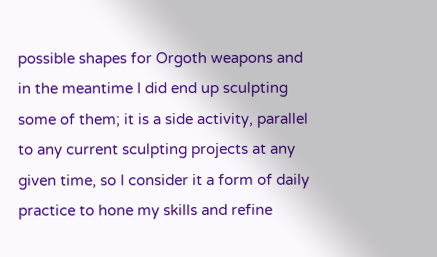possible shapes for Orgoth weapons and in the meantime I did end up sculpting some of them; it is a side activity, parallel to any current sculpting projects at any given time, so I consider it a form of daily practice to hone my skills and refine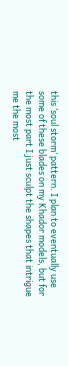this ‘soul storm’ pattern. I plan to eventually use some of these blades on my Khador models, but for the most part I just sculpt the shapes that intrigue me the most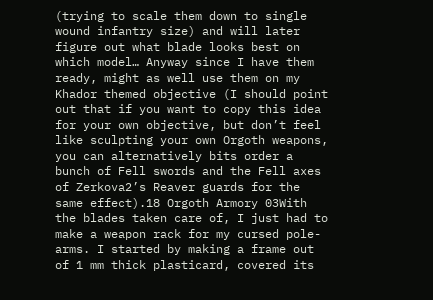(trying to scale them down to single wound infantry size) and will later figure out what blade looks best on which model… Anyway since I have them ready, might as well use them on my Khador themed objective (I should point out that if you want to copy this idea for your own objective, but don’t feel like sculpting your own Orgoth weapons, you can alternatively bits order a bunch of Fell swords and the Fell axes of Zerkova2’s Reaver guards for the same effect).18 Orgoth Armory 03With the blades taken care of, I just had to make a weapon rack for my cursed pole-arms. I started by making a frame out of 1 mm thick plasticard, covered its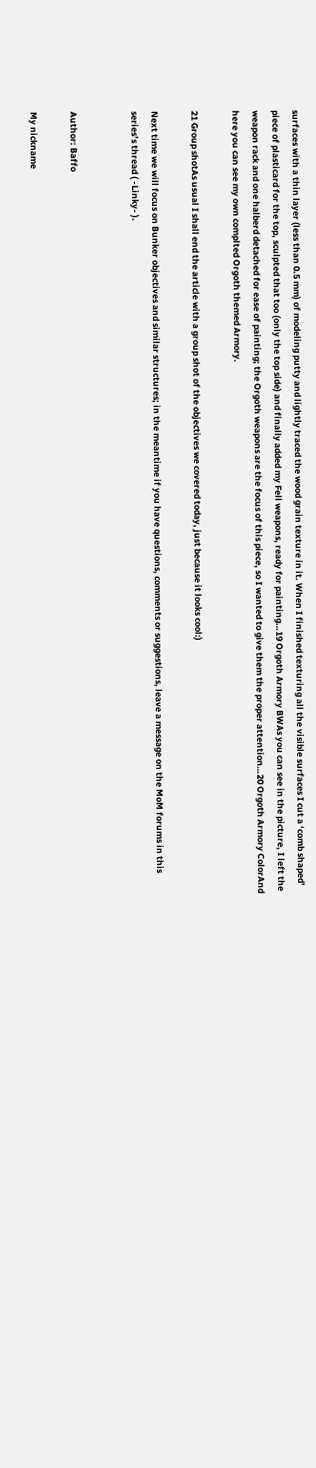surfaces with a thin layer (less than 0.5 mm) of modeling putty and lightly traced the wood grain texture in it. When I finished texturing all the visible surfaces I cut a ‘comb shaped’ piece of plasticard for the top, sculpted that too (only the top side) and finally added my Fell weapons, ready for painting…19 Orgoth Armory BWAs you can see in the picture, I left the weapon rack and one halberd detached for ease of painting; the Orgoth weapons are the focus of this piece, so I wanted to give them the proper attention…20 Orgoth Armory ColorAnd here you can see my own complted Orgoth themed Armory.

21 Group shotAs usual I shall end the article with a group shot of the objectives we covered today, just because it looks cool:)

Next time we will focus on Bunker objectives and similar structures; in the meantime if you have questions, comments or suggestions, leave a message on the MoM forums in this series’s thread ( -Linky- ).


Author: Baffo

My nickname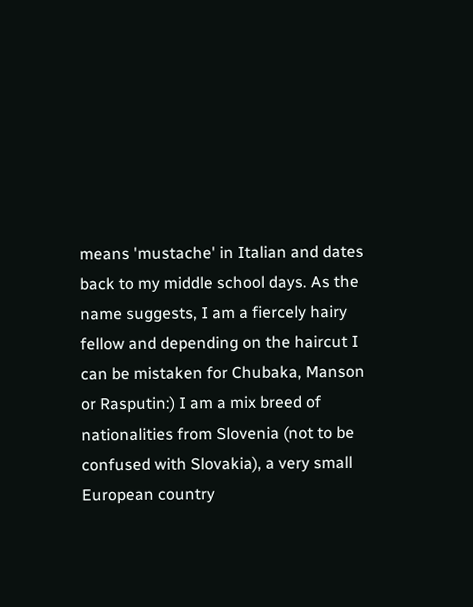means 'mustache' in Italian and dates back to my middle school days. As the name suggests, I am a fiercely hairy fellow and depending on the haircut I can be mistaken for Chubaka, Manson or Rasputin:) I am a mix breed of nationalities from Slovenia (not to be confused with Slovakia), a very small European country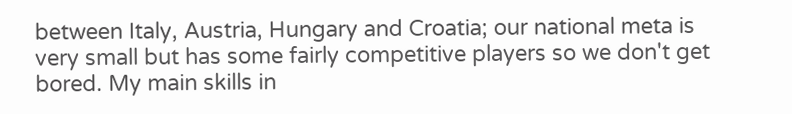between Italy, Austria, Hungary and Croatia; our national meta is very small but has some fairly competitive players so we don't get bored. My main skills in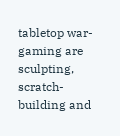tabletop war-gaming are sculpting, scratch-building and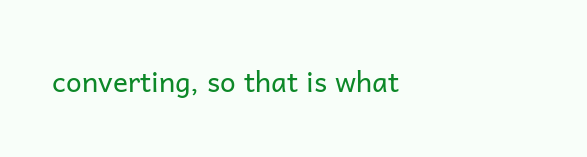converting, so that is what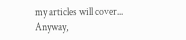my articles will cover... Anyway,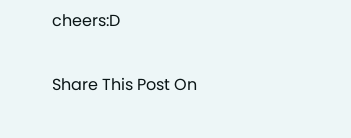cheers:D

Share This Post On